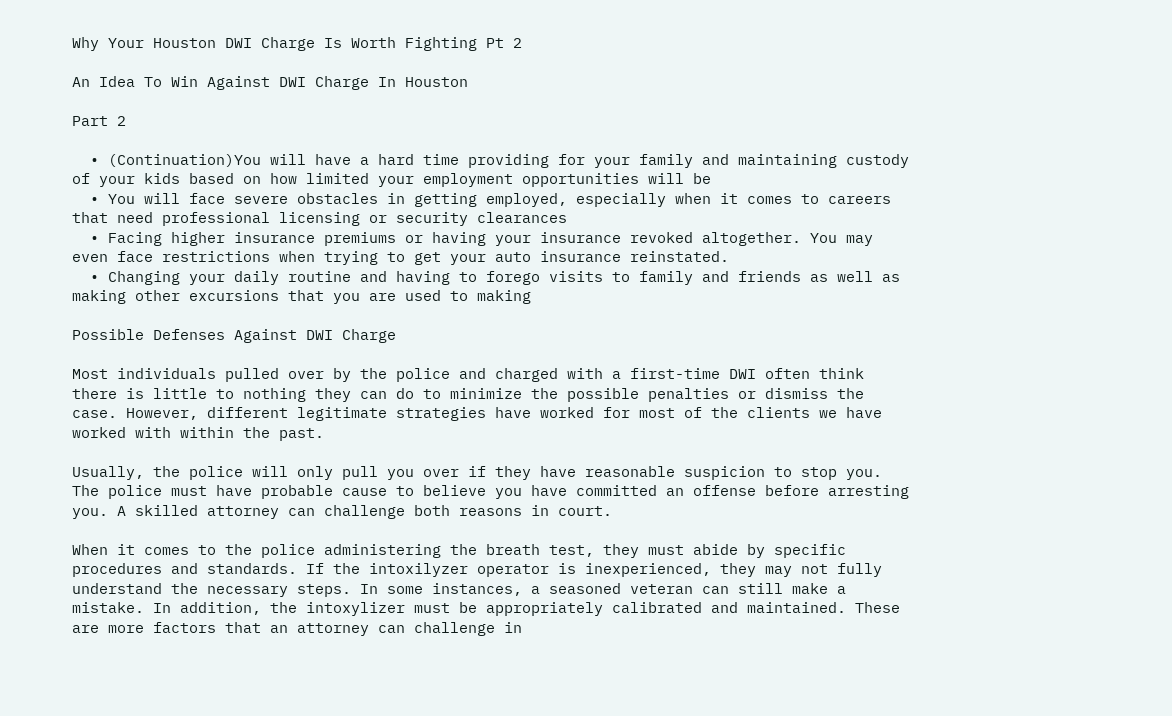Why Your Houston DWI Charge Is Worth Fighting Pt 2

An Idea To Win Against DWI Charge In Houston

Part 2

  • (Continuation)You will have a hard time providing for your family and maintaining custody of your kids based on how limited your employment opportunities will be
  • You will face severe obstacles in getting employed, especially when it comes to careers that need professional licensing or security clearances
  • Facing higher insurance premiums or having your insurance revoked altogether. You may even face restrictions when trying to get your auto insurance reinstated.
  • Changing your daily routine and having to forego visits to family and friends as well as making other excursions that you are used to making

Possible Defenses Against DWI Charge

Most individuals pulled over by the police and charged with a first-time DWI often think there is little to nothing they can do to minimize the possible penalties or dismiss the case. However, different legitimate strategies have worked for most of the clients we have worked with within the past.

Usually, the police will only pull you over if they have reasonable suspicion to stop you. The police must have probable cause to believe you have committed an offense before arresting you. A skilled attorney can challenge both reasons in court.

When it comes to the police administering the breath test, they must abide by specific procedures and standards. If the intoxilyzer operator is inexperienced, they may not fully understand the necessary steps. In some instances, a seasoned veteran can still make a mistake. In addition, the intoxylizer must be appropriately calibrated and maintained. These are more factors that an attorney can challenge in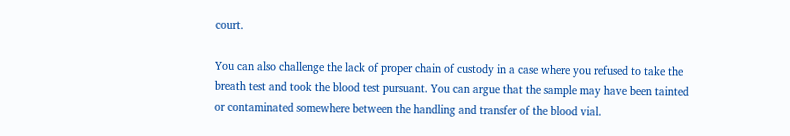court.

You can also challenge the lack of proper chain of custody in a case where you refused to take the breath test and took the blood test pursuant. You can argue that the sample may have been tainted or contaminated somewhere between the handling and transfer of the blood vial.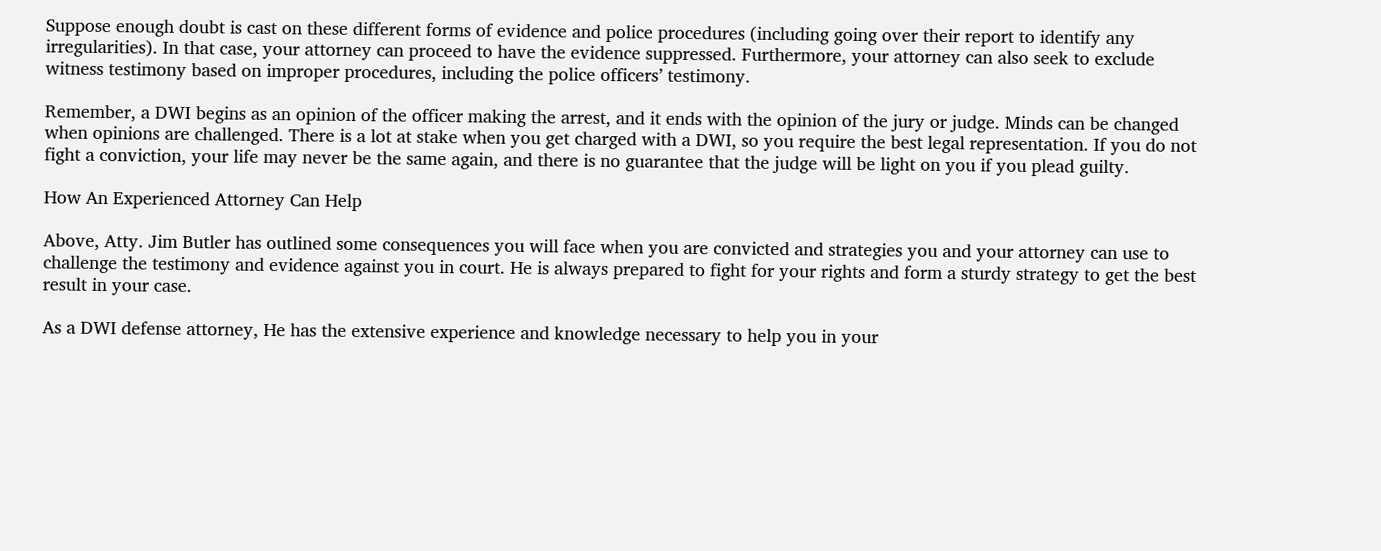Suppose enough doubt is cast on these different forms of evidence and police procedures (including going over their report to identify any irregularities). In that case, your attorney can proceed to have the evidence suppressed. Furthermore, your attorney can also seek to exclude witness testimony based on improper procedures, including the police officers’ testimony.

Remember, a DWI begins as an opinion of the officer making the arrest, and it ends with the opinion of the jury or judge. Minds can be changed when opinions are challenged. There is a lot at stake when you get charged with a DWI, so you require the best legal representation. If you do not fight a conviction, your life may never be the same again, and there is no guarantee that the judge will be light on you if you plead guilty.

How An Experienced Attorney Can Help

Above, Atty. Jim Butler has outlined some consequences you will face when you are convicted and strategies you and your attorney can use to challenge the testimony and evidence against you in court. He is always prepared to fight for your rights and form a sturdy strategy to get the best result in your case.

As a DWI defense attorney, He has the extensive experience and knowledge necessary to help you in your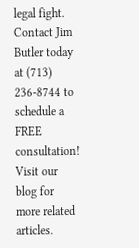legal fight. Contact Jim Butler today at (713) 236-8744 to schedule a FREE consultation! Visit our blog for more related articles.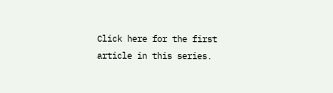Click here for the first article in this series.